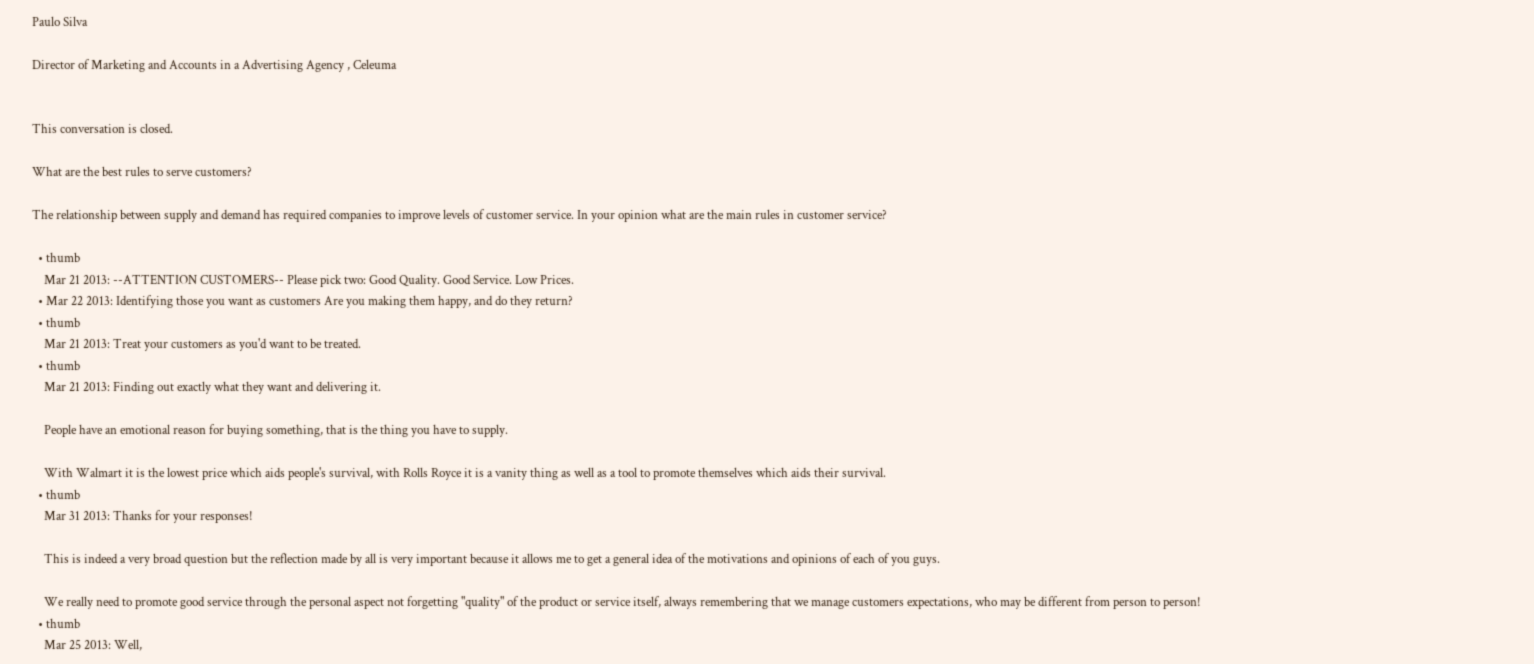Paulo Silva

Director of Marketing and Accounts in a Advertising Agency , Celeuma


This conversation is closed.

What are the best rules to serve customers?

The relationship between supply and demand has required companies to improve levels of customer service. In your opinion what are the main rules in customer service?

  • thumb
    Mar 21 2013: --ATTENTION CUSTOMERS-- Please pick two: Good Quality. Good Service. Low Prices.
  • Mar 22 2013: Identifying those you want as customers Are you making them happy, and do they return?
  • thumb
    Mar 21 2013: Treat your customers as you'd want to be treated.
  • thumb
    Mar 21 2013: Finding out exactly what they want and delivering it.

    People have an emotional reason for buying something, that is the thing you have to supply.

    With Walmart it is the lowest price which aids people's survival, with Rolls Royce it is a vanity thing as well as a tool to promote themselves which aids their survival.
  • thumb
    Mar 31 2013: Thanks for your responses!

    This is indeed a very broad question but the reflection made by all is very important because it allows me to get a general idea of the motivations and opinions of each of you guys.

    We really need to promote good service through the personal aspect not forgetting "quality" of the product or service itself, always remembering that we manage customers expectations, who may be different from person to person!
  • thumb
    Mar 25 2013: Well,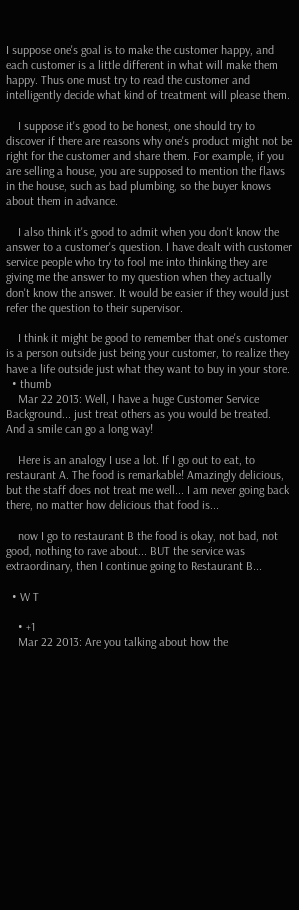I suppose one's goal is to make the customer happy, and each customer is a little different in what will make them happy. Thus one must try to read the customer and intelligently decide what kind of treatment will please them.

    I suppose it's good to be honest, one should try to discover if there are reasons why one's product might not be right for the customer and share them. For example, if you are selling a house, you are supposed to mention the flaws in the house, such as bad plumbing, so the buyer knows about them in advance.

    I also think it's good to admit when you don't know the answer to a customer's question. I have dealt with customer service people who try to fool me into thinking they are giving me the answer to my question when they actually don't know the answer. It would be easier if they would just refer the question to their supervisor.

    I think it might be good to remember that one's customer is a person outside just being your customer, to realize they have a life outside just what they want to buy in your store.
  • thumb
    Mar 22 2013: Well, I have a huge Customer Service Background... just treat others as you would be treated. And a smile can go a long way!

    Here is an analogy I use a lot. If I go out to eat, to restaurant A. The food is remarkable! Amazingly delicious, but the staff does not treat me well... I am never going back there, no matter how delicious that food is...

    now I go to restaurant B the food is okay, not bad, not good, nothing to rave about... BUT the service was extraordinary, then I continue going to Restaurant B...

  • W T

    • +1
    Mar 22 2013: Are you talking about how the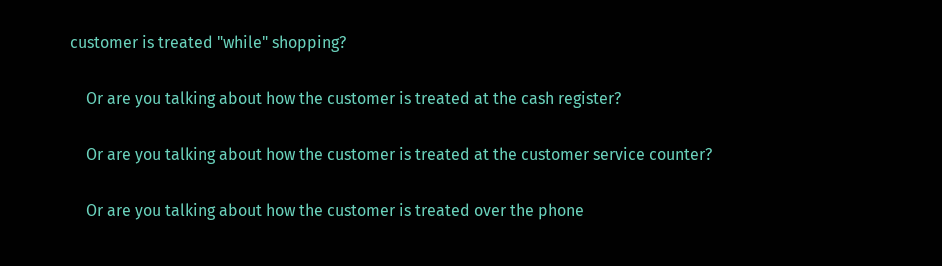customer is treated "while" shopping?

    Or are you talking about how the customer is treated at the cash register?

    Or are you talking about how the customer is treated at the customer service counter?

    Or are you talking about how the customer is treated over the phone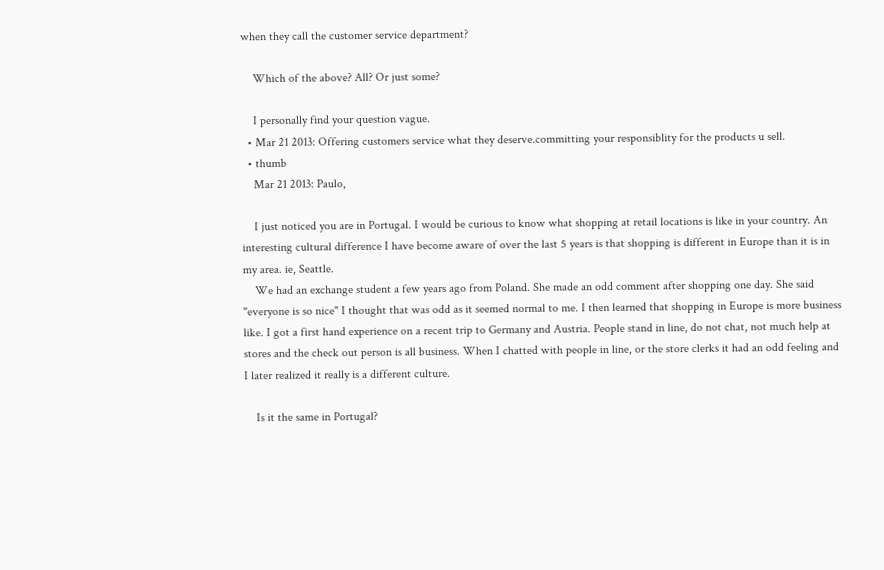when they call the customer service department?

    Which of the above? All? Or just some?

    I personally find your question vague.
  • Mar 21 2013: Offering customers service what they deserve.committing your responsiblity for the products u sell.
  • thumb
    Mar 21 2013: Paulo,

    I just noticed you are in Portugal. I would be curious to know what shopping at retail locations is like in your country. An interesting cultural difference I have become aware of over the last 5 years is that shopping is different in Europe than it is in my area. ie, Seattle.
    We had an exchange student a few years ago from Poland. She made an odd comment after shopping one day. She said "everyone is so nice" I thought that was odd as it seemed normal to me. I then learned that shopping in Europe is more business like. I got a first hand experience on a recent trip to Germany and Austria. People stand in line, do not chat, not much help at stores and the check out person is all business. When I chatted with people in line, or the store clerks it had an odd feeling and I later realized it really is a different culture.

    Is it the same in Portugal?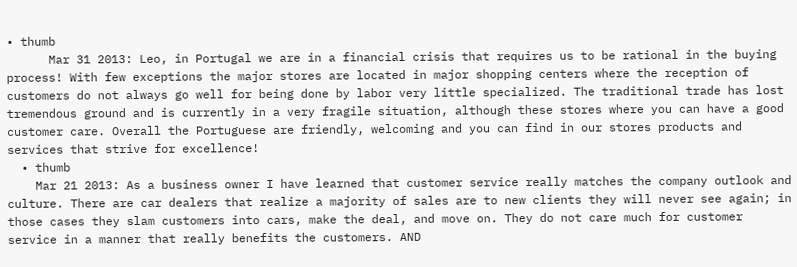• thumb
      Mar 31 2013: Leo, in Portugal we are in a financial crisis that requires us to be rational in the buying process! With few exceptions the major stores are located in major shopping centers where the reception of customers do not always go well for being done by labor very little specialized. The traditional trade has lost tremendous ground and is currently in a very fragile situation, although these stores where you can have a good customer care. Overall the Portuguese are friendly, welcoming and you can find in our stores products and services that strive for excellence!
  • thumb
    Mar 21 2013: As a business owner I have learned that customer service really matches the company outlook and culture. There are car dealers that realize a majority of sales are to new clients they will never see again; in those cases they slam customers into cars, make the deal, and move on. They do not care much for customer service in a manner that really benefits the customers. AND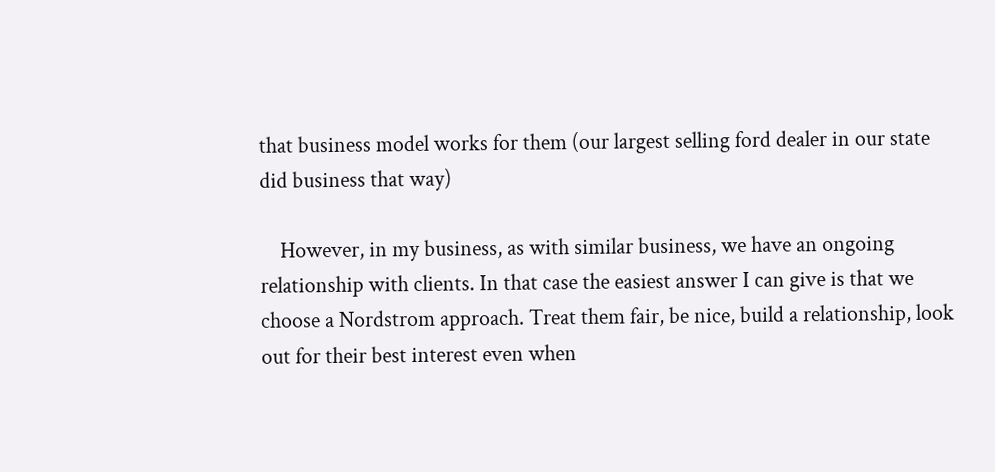that business model works for them (our largest selling ford dealer in our state did business that way)

    However, in my business, as with similar business, we have an ongoing relationship with clients. In that case the easiest answer I can give is that we choose a Nordstrom approach. Treat them fair, be nice, build a relationship, look out for their best interest even when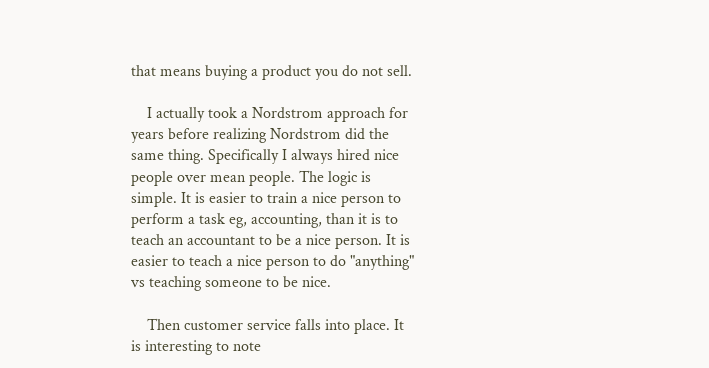that means buying a product you do not sell.

    I actually took a Nordstrom approach for years before realizing Nordstrom did the same thing. Specifically I always hired nice people over mean people. The logic is simple. It is easier to train a nice person to perform a task eg, accounting, than it is to teach an accountant to be a nice person. It is easier to teach a nice person to do "anything" vs teaching someone to be nice.

    Then customer service falls into place. It is interesting to note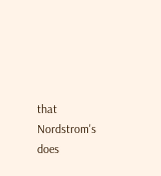that Nordstrom's does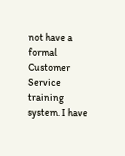not have a formal Customer Service training system. I have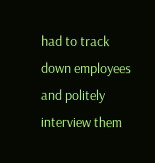had to track down employees and politely interview them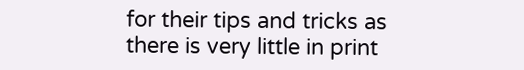for their tips and tricks as there is very little in print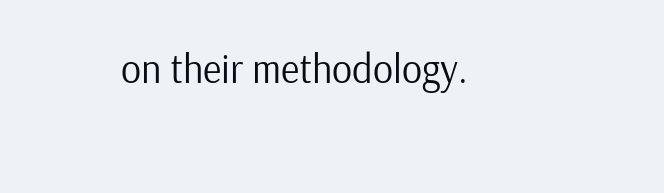on their methodology.